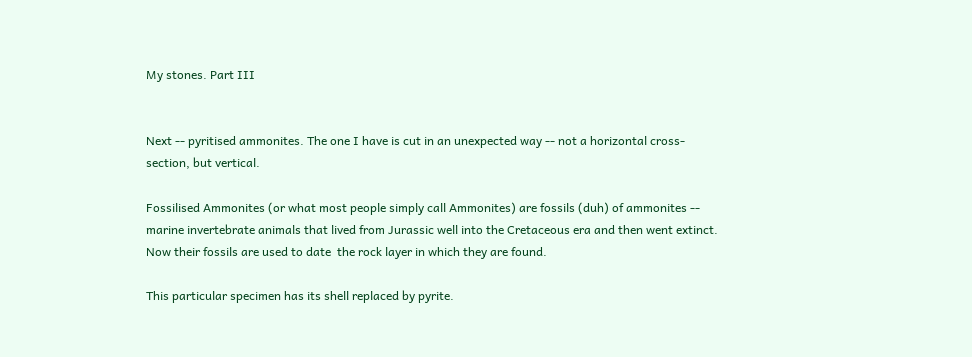My stones. Part III


Next -- pyritised ammonites. The one I have is cut in an unexpected way -- not a horizontal cross-section, but vertical.

Fossilised Ammonites (or what most people simply call Ammonites) are fossils (duh) of ammonites -- marine invertebrate animals that lived from Jurassic well into the Cretaceous era and then went extinct. Now their fossils are used to date  the rock layer in which they are found.

This particular specimen has its shell replaced by pyrite.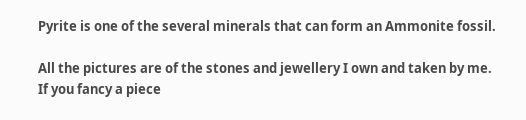Pyrite is one of the several minerals that can form an Ammonite fossil.

All the pictures are of the stones and jewellery I own and taken by me.
If you fancy a piece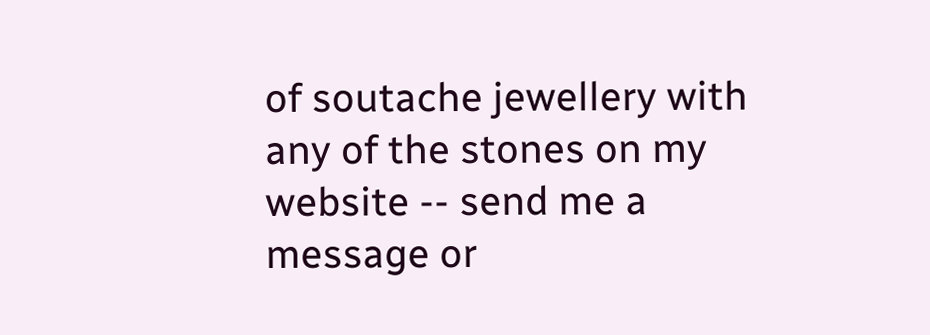of soutache jewellery with any of the stones on my website -- send me a message or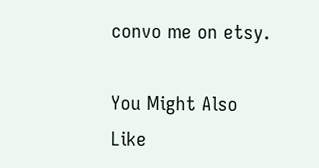convo me on etsy.

You Might Also Like